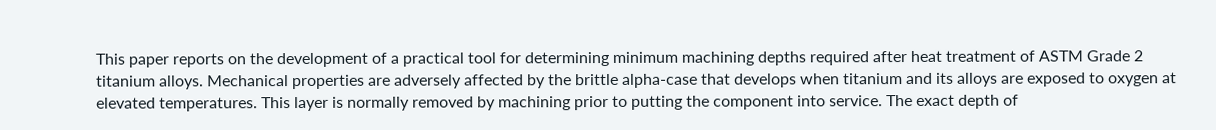This paper reports on the development of a practical tool for determining minimum machining depths required after heat treatment of ASTM Grade 2 titanium alloys. Mechanical properties are adversely affected by the brittle alpha-case that develops when titanium and its alloys are exposed to oxygen at elevated temperatures. This layer is normally removed by machining prior to putting the component into service. The exact depth of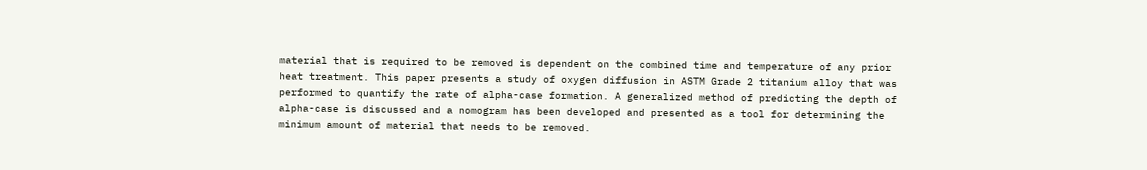material that is required to be removed is dependent on the combined time and temperature of any prior heat treatment. This paper presents a study of oxygen diffusion in ASTM Grade 2 titanium alloy that was performed to quantify the rate of alpha-case formation. A generalized method of predicting the depth of alpha-case is discussed and a nomogram has been developed and presented as a tool for determining the minimum amount of material that needs to be removed.